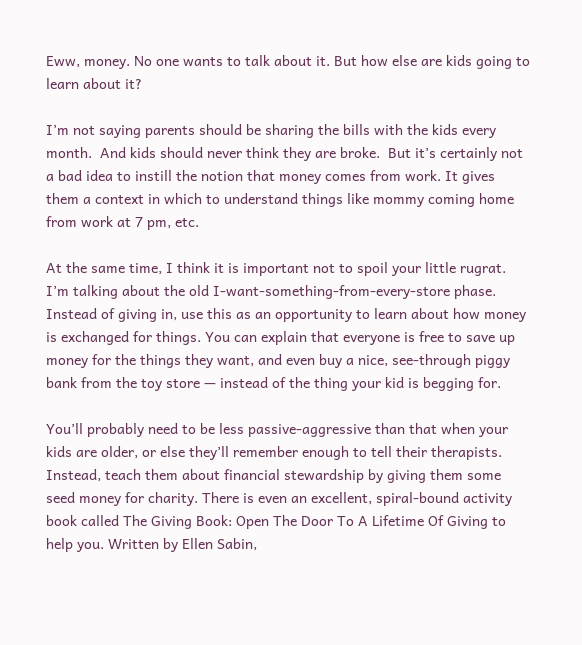Eww, money. No one wants to talk about it. But how else are kids going to learn about it?

I’m not saying parents should be sharing the bills with the kids every month.  And kids should never think they are broke.  But it’s certainly not a bad idea to instill the notion that money comes from work. It gives them a context in which to understand things like mommy coming home from work at 7 pm, etc.

At the same time, I think it is important not to spoil your little rugrat. I’m talking about the old I-want-something-from-every-store phase. Instead of giving in, use this as an opportunity to learn about how money is exchanged for things. You can explain that everyone is free to save up money for the things they want, and even buy a nice, see-through piggy bank from the toy store — instead of the thing your kid is begging for.

You’ll probably need to be less passive-aggressive than that when your kids are older, or else they’ll remember enough to tell their therapists. Instead, teach them about financial stewardship by giving them some seed money for charity. There is even an excellent, spiral-bound activity book called The Giving Book: Open The Door To A Lifetime Of Giving to help you. Written by Ellen Sabin,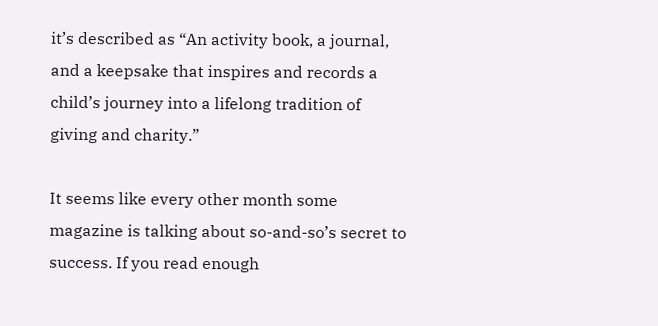it’s described as “An activity book, a journal, and a keepsake that inspires and records a child’s journey into a lifelong tradition of giving and charity.”

It seems like every other month some magazine is talking about so-and-so’s secret to success. If you read enough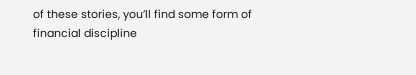of these stories, you’ll find some form of financial discipline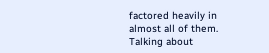factored heavily in almost all of them. Talking about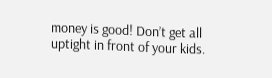money is good! Don’t get all uptight in front of your kids.